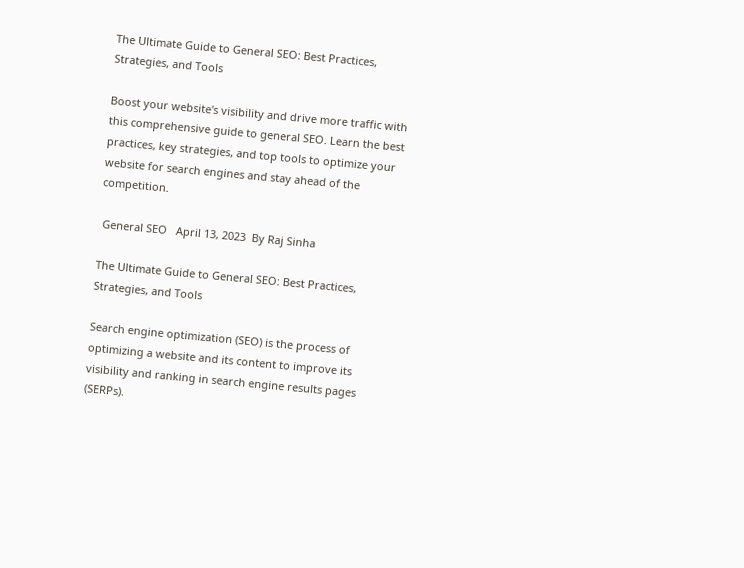The Ultimate Guide to General SEO: Best Practices, Strategies, and Tools

Boost your website's visibility and drive more traffic with this comprehensive guide to general SEO. Learn the best practices, key strategies, and top tools to optimize your website for search engines and stay ahead of the competition.

 General SEO   April 13, 2023  By Raj Sinha

The Ultimate Guide to General SEO: Best Practices, Strategies, and Tools

Search engine optimization (SEO) is the process of optimizing a website and its content to improve its visibility and ranking in search engine results pages (SERPs).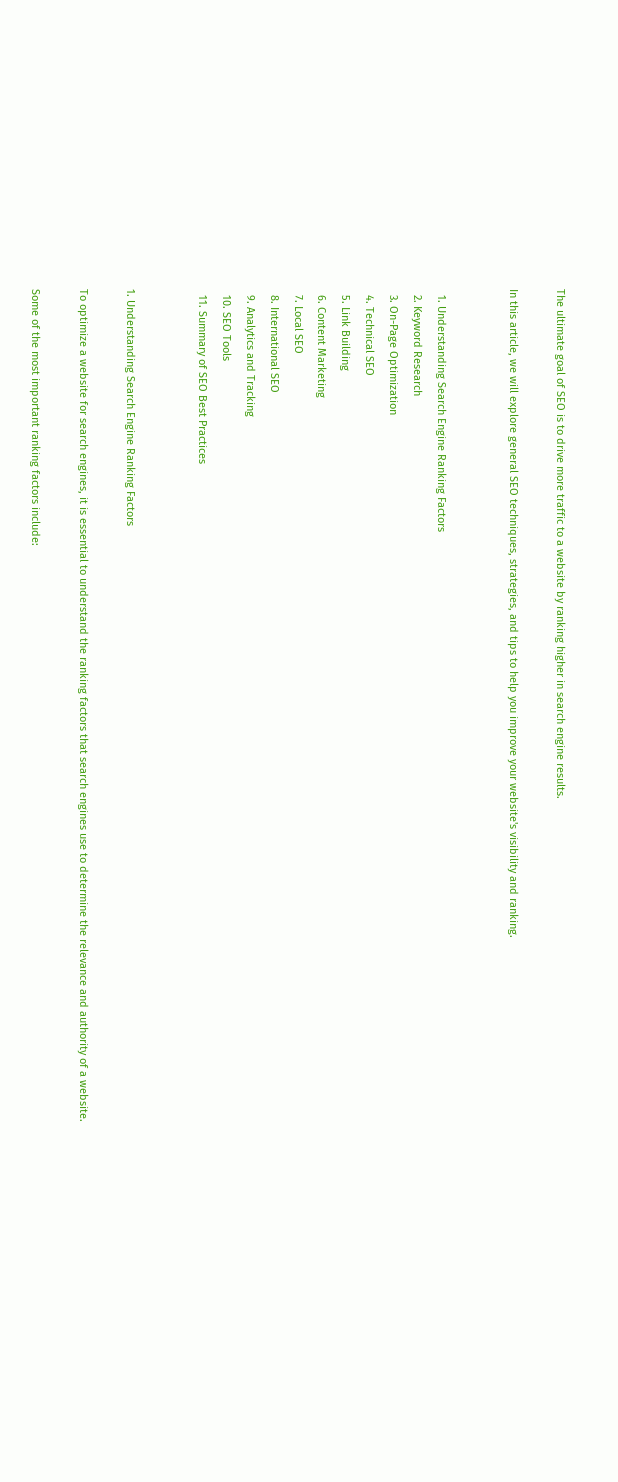The ultimate goal of SEO is to drive more traffic to a website by ranking higher in search engine results.

In this article, we will explore general SEO techniques, strategies, and tips to help you improve your website's visibility and ranking.


  1. Understanding Search Engine Ranking Factors
  2. Keyword Research
  3. On-Page Optimization
  4. Technical SEO
  5. Link Building
  6. Content Marketing
  7. Local SEO
  8. International SEO
  9. Analytics and Tracking
  10. SEO Tools
  11. Summary of SEO Best Practices


1. Understanding Search Engine Ranking Factors

To optimize a website for search engines, it is essential to understand the ranking factors that search engines use to determine the relevance and authority of a website.

Some of the most important ranking factors include: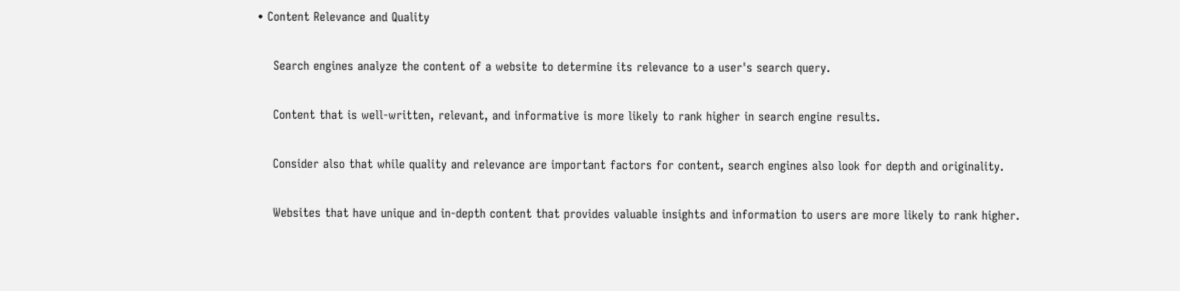• Content Relevance and Quality

    Search engines analyze the content of a website to determine its relevance to a user's search query.

    Content that is well-written, relevant, and informative is more likely to rank higher in search engine results.

    Consider also that while quality and relevance are important factors for content, search engines also look for depth and originality.

    Websites that have unique and in-depth content that provides valuable insights and information to users are more likely to rank higher.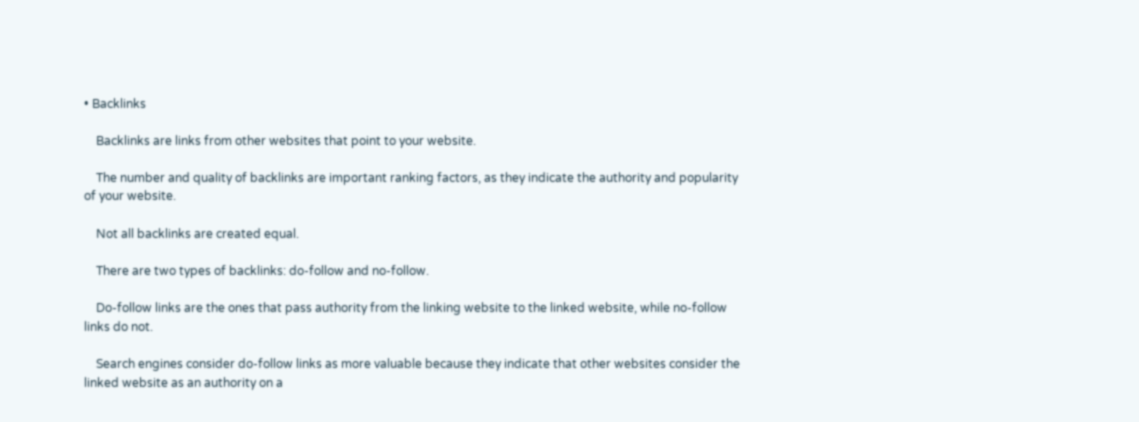• Backlinks

    Backlinks are links from other websites that point to your website.

    The number and quality of backlinks are important ranking factors, as they indicate the authority and popularity of your website.

    Not all backlinks are created equal.

    There are two types of backlinks: do-follow and no-follow.

    Do-follow links are the ones that pass authority from the linking website to the linked website, while no-follow links do not.

    Search engines consider do-follow links as more valuable because they indicate that other websites consider the linked website as an authority on a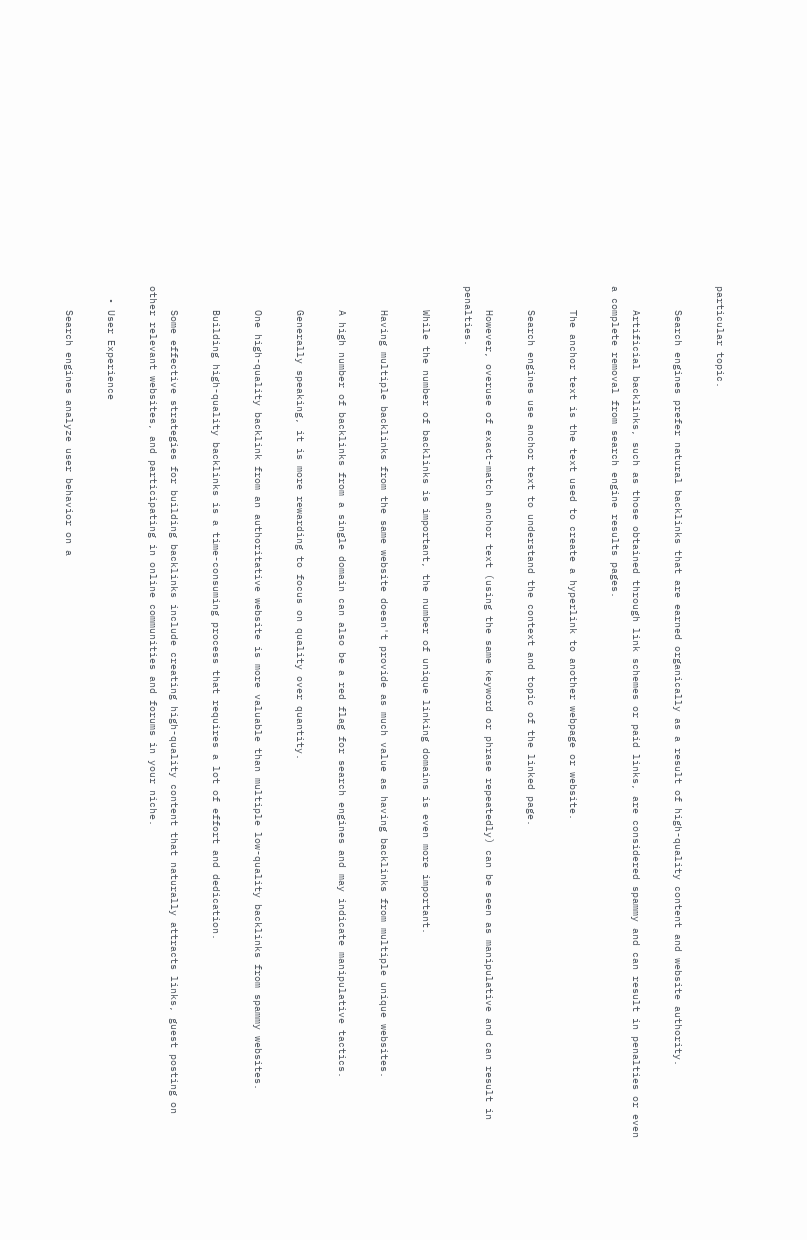particular topic.

    Search engines prefer natural backlinks that are earned organically as a result of high-quality content and website authority.

    Artificial backlinks, such as those obtained through link schemes or paid links, are considered spammy and can result in penalties or even a complete removal from search engine results pages.

    The anchor text is the text used to create a hyperlink to another webpage or website.

    Search engines use anchor text to understand the context and topic of the linked page.

    However, overuse of exact-match anchor text (using the same keyword or phrase repeatedly) can be seen as manipulative and can result in penalties.

    While the number of backlinks is important, the number of unique linking domains is even more important.

    Having multiple backlinks from the same website doesn't provide as much value as having backlinks from multiple unique websites.

    A high number of backlinks from a single domain can also be a red flag for search engines and may indicate manipulative tactics.

    Generally speaking, it is more rewarding to focus on quality over quantity.

    One high-quality backlink from an authoritative website is more valuable than multiple low-quality backlinks from spammy websites.

    Building high-quality backlinks is a time-consuming process that requires a lot of effort and dedication.

    Some effective strategies for building backlinks include creating high-quality content that naturally attracts links, guest posting on other relevant websites, and participating in online communities and forums in your niche.

  • User Experience

    Search engines analyze user behavior on a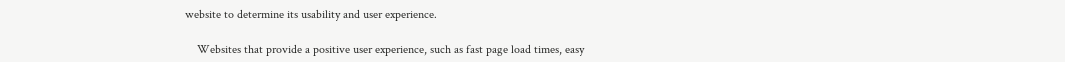website to determine its usability and user experience.

    Websites that provide a positive user experience, such as fast page load times, easy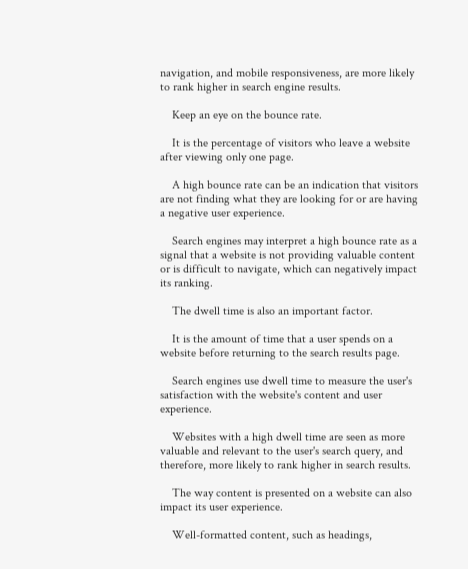navigation, and mobile responsiveness, are more likely to rank higher in search engine results.

    Keep an eye on the bounce rate.

    It is the percentage of visitors who leave a website after viewing only one page.

    A high bounce rate can be an indication that visitors are not finding what they are looking for or are having a negative user experience.

    Search engines may interpret a high bounce rate as a signal that a website is not providing valuable content or is difficult to navigate, which can negatively impact its ranking.

    The dwell time is also an important factor.

    It is the amount of time that a user spends on a website before returning to the search results page.

    Search engines use dwell time to measure the user's satisfaction with the website's content and user experience.

    Websites with a high dwell time are seen as more valuable and relevant to the user's search query, and therefore, more likely to rank higher in search results.

    The way content is presented on a website can also impact its user experience.

    Well-formatted content, such as headings,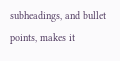subheadings, and bullet points, makes it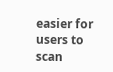easier for users to scan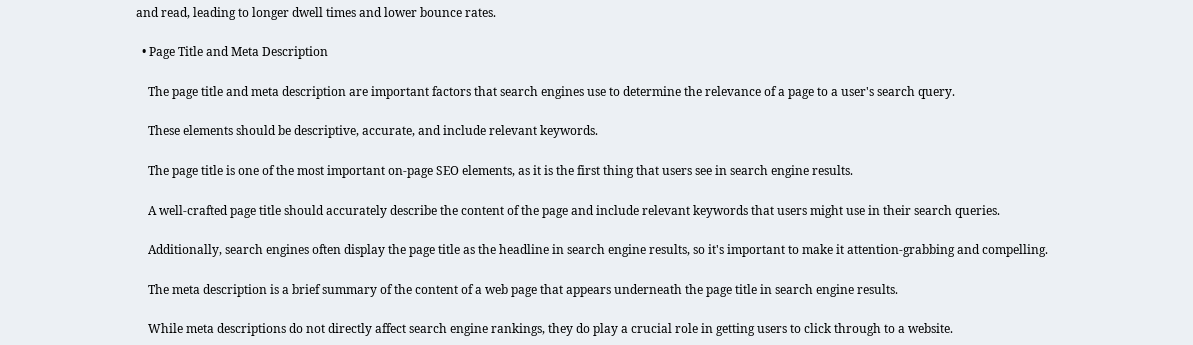and read, leading to longer dwell times and lower bounce rates.

  • Page Title and Meta Description

    The page title and meta description are important factors that search engines use to determine the relevance of a page to a user's search query.

    These elements should be descriptive, accurate, and include relevant keywords.

    The page title is one of the most important on-page SEO elements, as it is the first thing that users see in search engine results.

    A well-crafted page title should accurately describe the content of the page and include relevant keywords that users might use in their search queries.

    Additionally, search engines often display the page title as the headline in search engine results, so it's important to make it attention-grabbing and compelling.

    The meta description is a brief summary of the content of a web page that appears underneath the page title in search engine results.

    While meta descriptions do not directly affect search engine rankings, they do play a crucial role in getting users to click through to a website.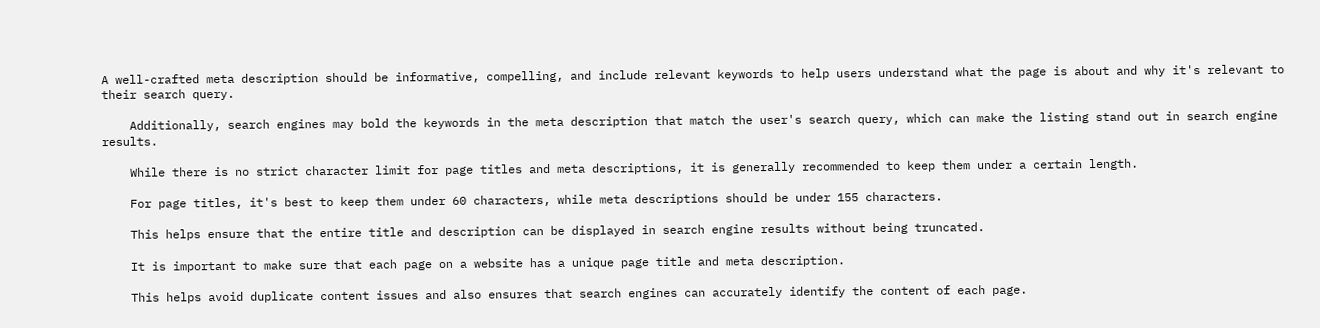A well-crafted meta description should be informative, compelling, and include relevant keywords to help users understand what the page is about and why it's relevant to their search query.

    Additionally, search engines may bold the keywords in the meta description that match the user's search query, which can make the listing stand out in search engine results.

    While there is no strict character limit for page titles and meta descriptions, it is generally recommended to keep them under a certain length.

    For page titles, it's best to keep them under 60 characters, while meta descriptions should be under 155 characters.

    This helps ensure that the entire title and description can be displayed in search engine results without being truncated.

    It is important to make sure that each page on a website has a unique page title and meta description.

    This helps avoid duplicate content issues and also ensures that search engines can accurately identify the content of each page.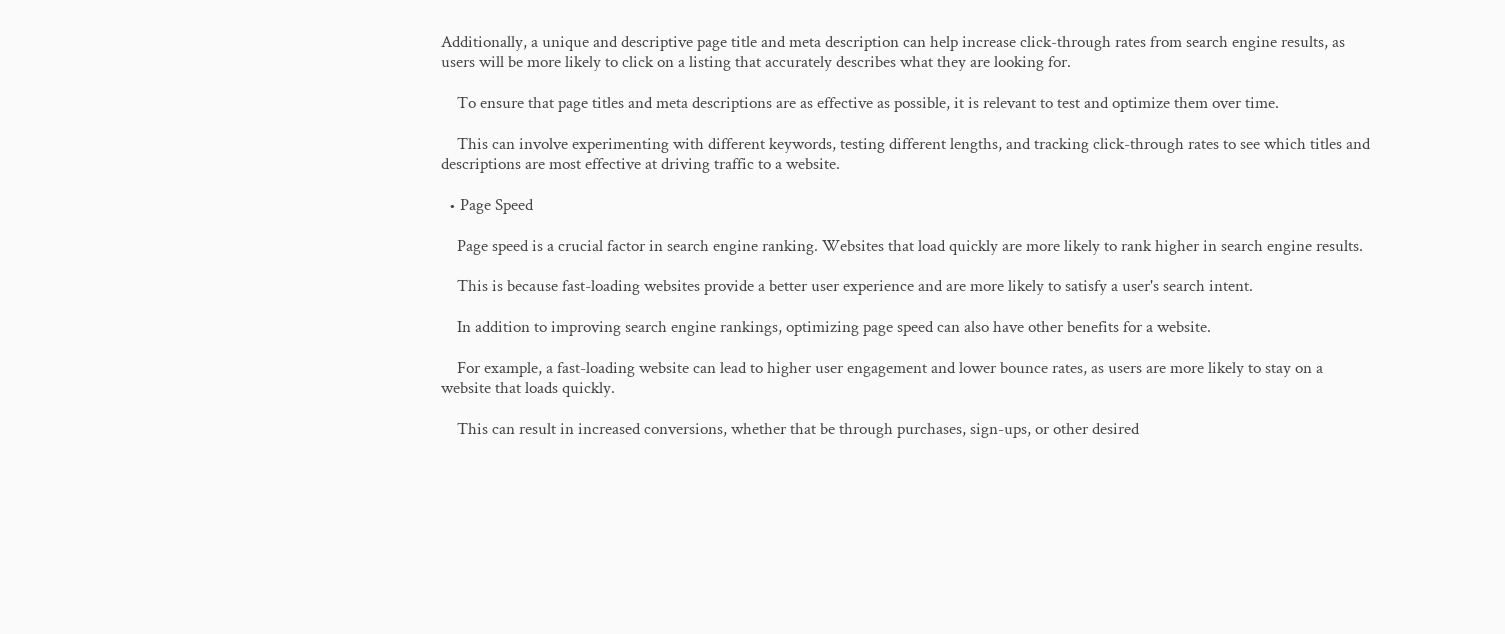Additionally, a unique and descriptive page title and meta description can help increase click-through rates from search engine results, as users will be more likely to click on a listing that accurately describes what they are looking for.

    To ensure that page titles and meta descriptions are as effective as possible, it is relevant to test and optimize them over time.

    This can involve experimenting with different keywords, testing different lengths, and tracking click-through rates to see which titles and descriptions are most effective at driving traffic to a website.

  • Page Speed

    Page speed is a crucial factor in search engine ranking. Websites that load quickly are more likely to rank higher in search engine results.

    This is because fast-loading websites provide a better user experience and are more likely to satisfy a user's search intent.

    In addition to improving search engine rankings, optimizing page speed can also have other benefits for a website.

    For example, a fast-loading website can lead to higher user engagement and lower bounce rates, as users are more likely to stay on a website that loads quickly.

    This can result in increased conversions, whether that be through purchases, sign-ups, or other desired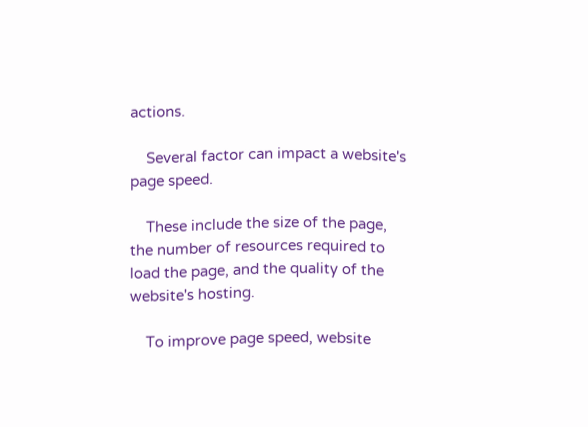actions.

    Several factor can impact a website's page speed.

    These include the size of the page, the number of resources required to load the page, and the quality of the website's hosting.

    To improve page speed, website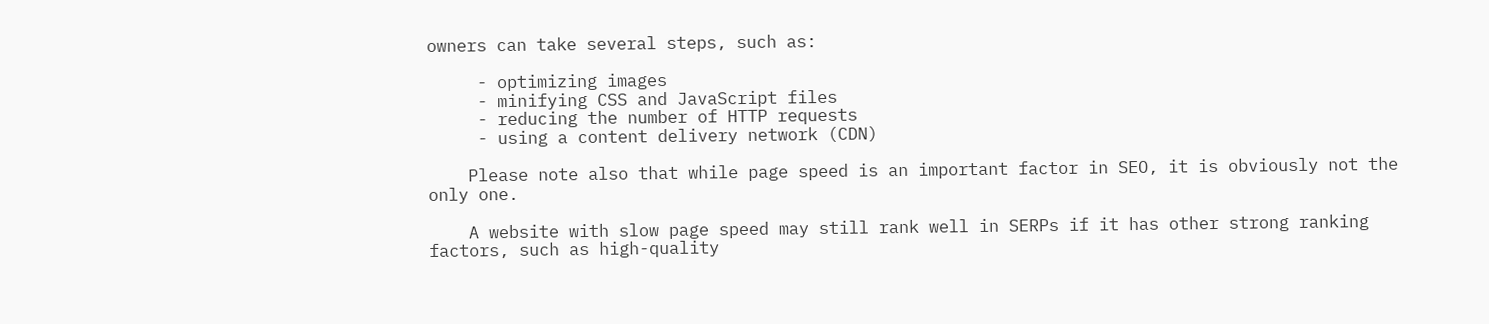owners can take several steps, such as:

     - optimizing images
     - minifying CSS and JavaScript files
     - reducing the number of HTTP requests
     - using a content delivery network (CDN)

    Please note also that while page speed is an important factor in SEO, it is obviously not the only one.

    A website with slow page speed may still rank well in SERPs if it has other strong ranking factors, such as high-quality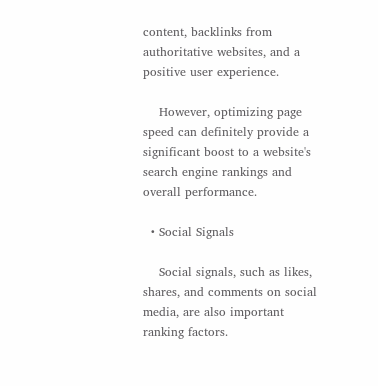content, backlinks from authoritative websites, and a positive user experience.

    However, optimizing page speed can definitely provide a significant boost to a website's search engine rankings and overall performance.

  • Social Signals

    Social signals, such as likes, shares, and comments on social media, are also important ranking factors.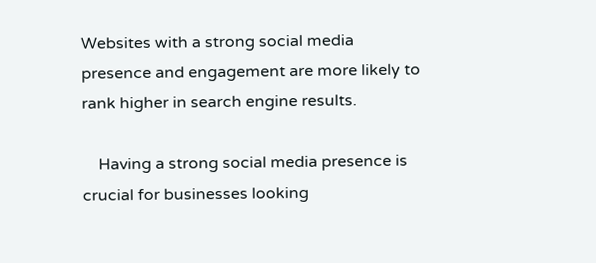Websites with a strong social media presence and engagement are more likely to rank higher in search engine results.

    Having a strong social media presence is crucial for businesses looking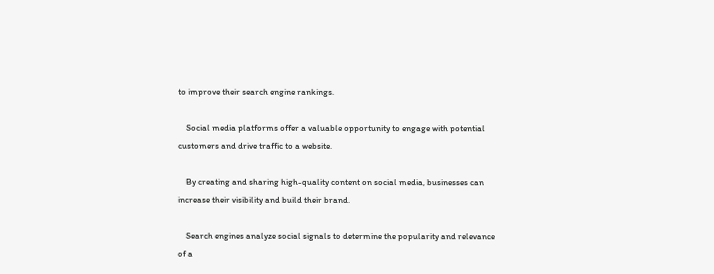to improve their search engine rankings.

    Social media platforms offer a valuable opportunity to engage with potential customers and drive traffic to a website.

    By creating and sharing high-quality content on social media, businesses can increase their visibility and build their brand.

    Search engines analyze social signals to determine the popularity and relevance of a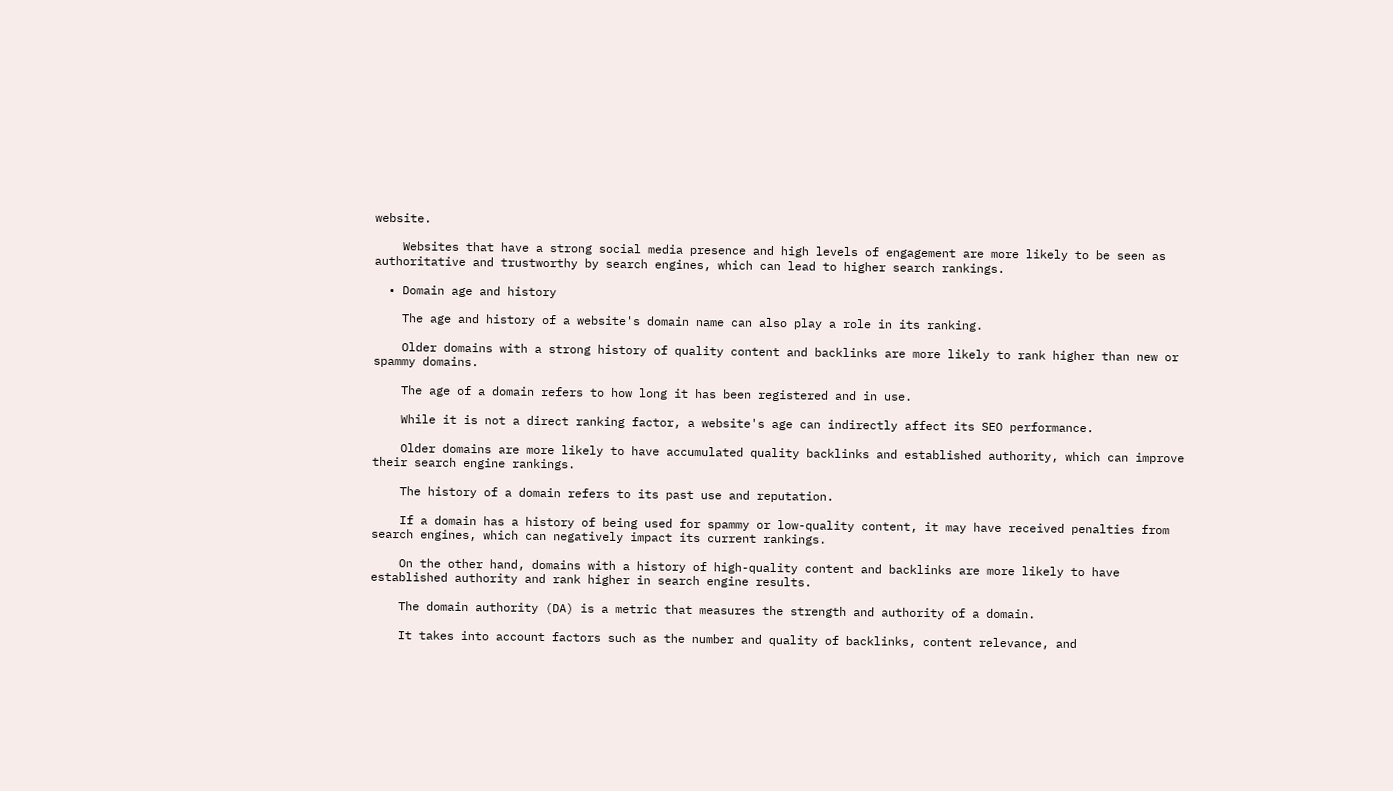website.

    Websites that have a strong social media presence and high levels of engagement are more likely to be seen as authoritative and trustworthy by search engines, which can lead to higher search rankings.

  • Domain age and history

    The age and history of a website's domain name can also play a role in its ranking.

    Older domains with a strong history of quality content and backlinks are more likely to rank higher than new or spammy domains.

    The age of a domain refers to how long it has been registered and in use.

    While it is not a direct ranking factor, a website's age can indirectly affect its SEO performance.

    Older domains are more likely to have accumulated quality backlinks and established authority, which can improve their search engine rankings.

    The history of a domain refers to its past use and reputation.

    If a domain has a history of being used for spammy or low-quality content, it may have received penalties from search engines, which can negatively impact its current rankings.

    On the other hand, domains with a history of high-quality content and backlinks are more likely to have established authority and rank higher in search engine results.

    The domain authority (DA) is a metric that measures the strength and authority of a domain.

    It takes into account factors such as the number and quality of backlinks, content relevance, and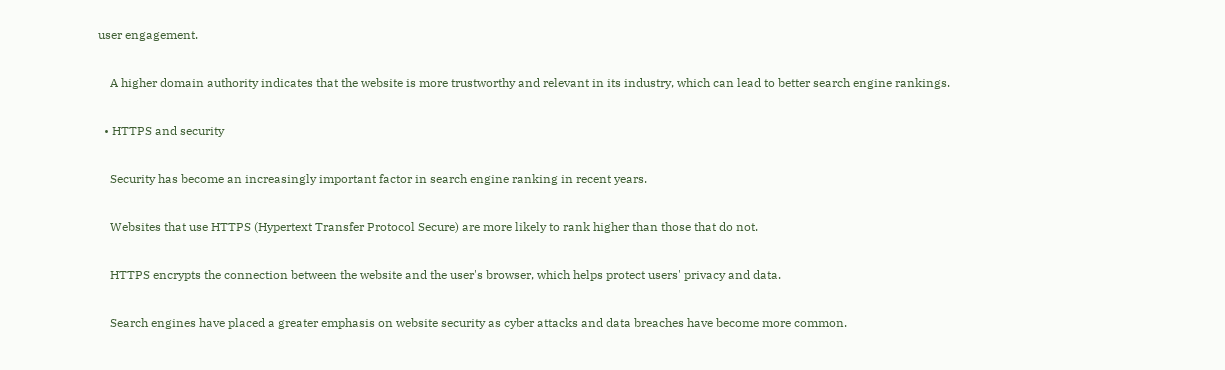user engagement.

    A higher domain authority indicates that the website is more trustworthy and relevant in its industry, which can lead to better search engine rankings.

  • HTTPS and security

    Security has become an increasingly important factor in search engine ranking in recent years.

    Websites that use HTTPS (Hypertext Transfer Protocol Secure) are more likely to rank higher than those that do not.

    HTTPS encrypts the connection between the website and the user's browser, which helps protect users' privacy and data.

    Search engines have placed a greater emphasis on website security as cyber attacks and data breaches have become more common.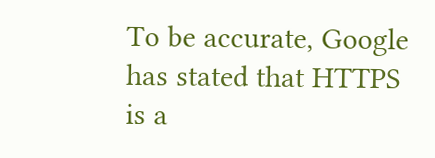To be accurate, Google has stated that HTTPS is a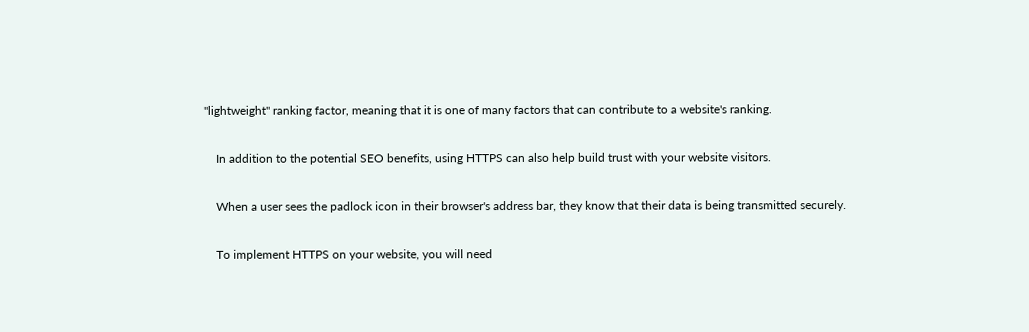"lightweight" ranking factor, meaning that it is one of many factors that can contribute to a website's ranking.

    In addition to the potential SEO benefits, using HTTPS can also help build trust with your website visitors.

    When a user sees the padlock icon in their browser's address bar, they know that their data is being transmitted securely.

    To implement HTTPS on your website, you will need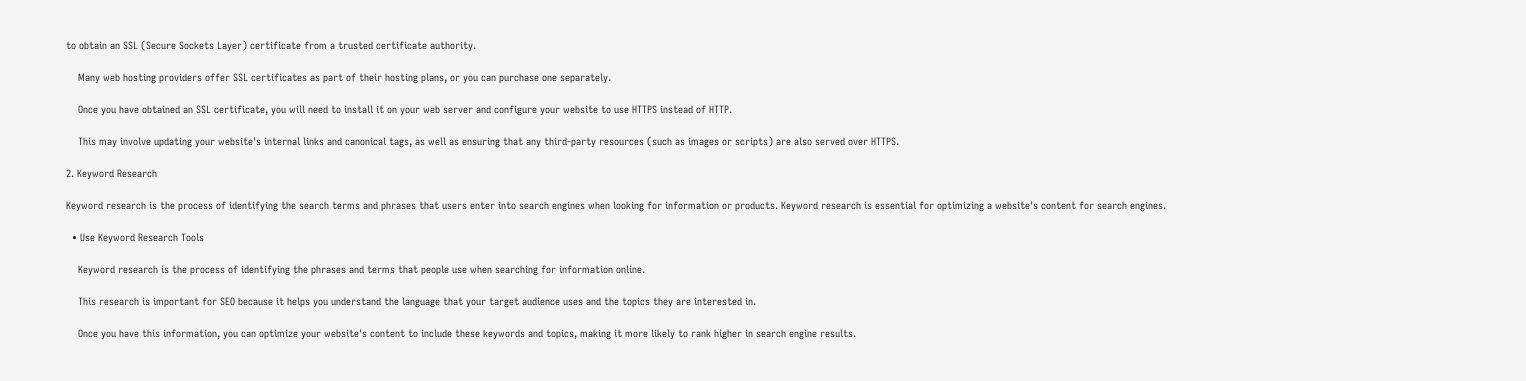to obtain an SSL (Secure Sockets Layer) certificate from a trusted certificate authority.

    Many web hosting providers offer SSL certificates as part of their hosting plans, or you can purchase one separately.

    Once you have obtained an SSL certificate, you will need to install it on your web server and configure your website to use HTTPS instead of HTTP.

    This may involve updating your website's internal links and canonical tags, as well as ensuring that any third-party resources (such as images or scripts) are also served over HTTPS.

2. Keyword Research

Keyword research is the process of identifying the search terms and phrases that users enter into search engines when looking for information or products. Keyword research is essential for optimizing a website's content for search engines.

  • Use Keyword Research Tools

    Keyword research is the process of identifying the phrases and terms that people use when searching for information online.

    This research is important for SEO because it helps you understand the language that your target audience uses and the topics they are interested in.

    Once you have this information, you can optimize your website's content to include these keywords and topics, making it more likely to rank higher in search engine results.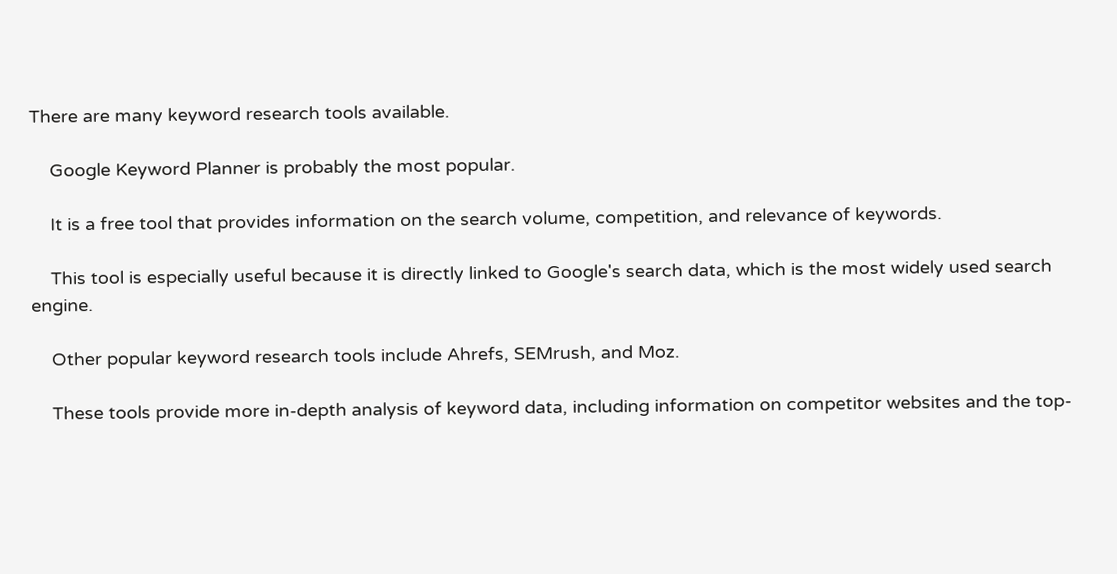There are many keyword research tools available.

    Google Keyword Planner is probably the most popular.

    It is a free tool that provides information on the search volume, competition, and relevance of keywords.

    This tool is especially useful because it is directly linked to Google's search data, which is the most widely used search engine.

    Other popular keyword research tools include Ahrefs, SEMrush, and Moz.

    These tools provide more in-depth analysis of keyword data, including information on competitor websites and the top-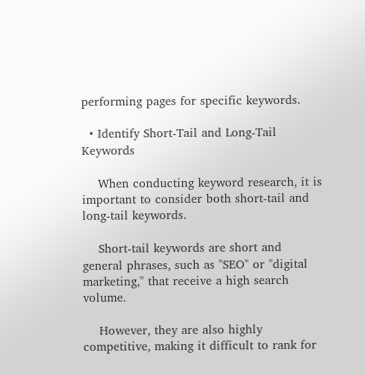performing pages for specific keywords.

  • Identify Short-Tail and Long-Tail Keywords

    When conducting keyword research, it is important to consider both short-tail and long-tail keywords.

    Short-tail keywords are short and general phrases, such as "SEO" or "digital marketing," that receive a high search volume.

    However, they are also highly competitive, making it difficult to rank for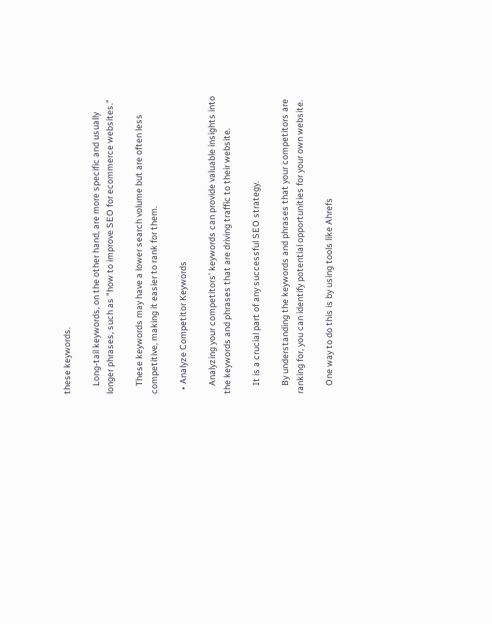these keywords.

    Long-tail keywords, on the other hand, are more specific and usually longer phrases, such as "how to improve SEO for ecommerce websites."

    These keywords may have a lower search volume but are often less competitive, making it easier to rank for them.

  • Analyze Competitor Keywords

    Analyzing your competitors' keywords can provide valuable insights into the keywords and phrases that are driving traffic to their website.

    It is a crucial part of any successful SEO strategy.

    By understanding the keywords and phrases that your competitors are ranking for, you can identify potential opportunities for your own website.

    One way to do this is by using tools like Ahrefs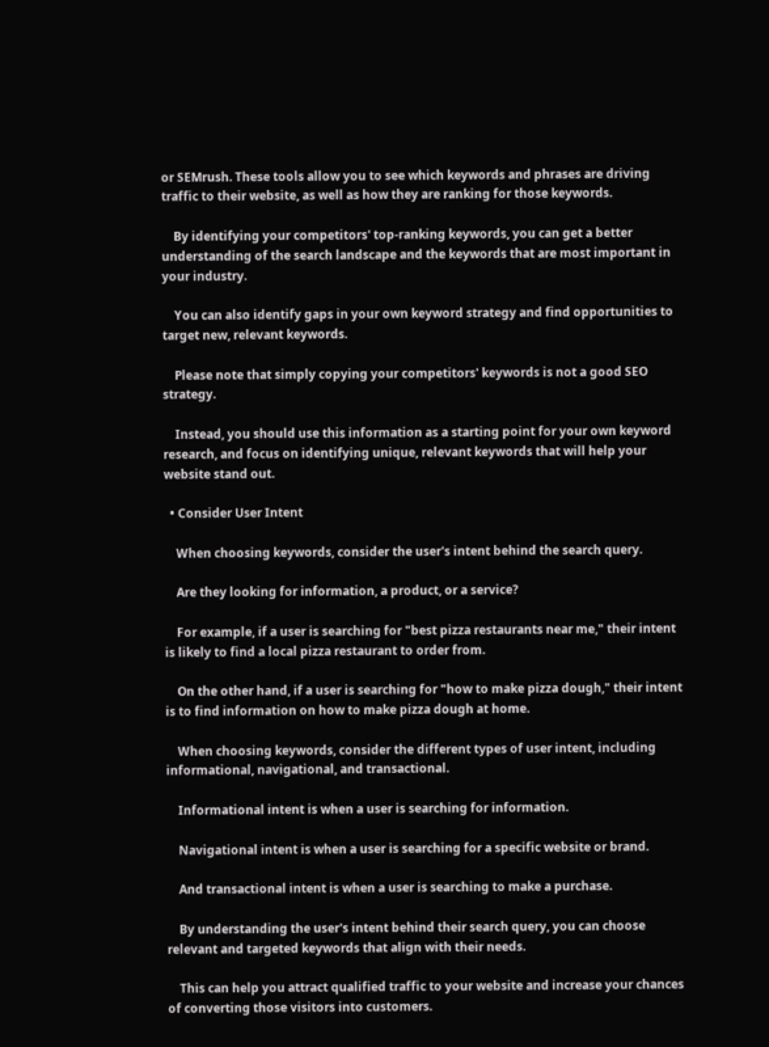or SEMrush. These tools allow you to see which keywords and phrases are driving traffic to their website, as well as how they are ranking for those keywords.

    By identifying your competitors' top-ranking keywords, you can get a better understanding of the search landscape and the keywords that are most important in your industry.

    You can also identify gaps in your own keyword strategy and find opportunities to target new, relevant keywords.

    Please note that simply copying your competitors' keywords is not a good SEO strategy.

    Instead, you should use this information as a starting point for your own keyword research, and focus on identifying unique, relevant keywords that will help your website stand out.

  • Consider User Intent

    When choosing keywords, consider the user's intent behind the search query.

    Are they looking for information, a product, or a service?

    For example, if a user is searching for "best pizza restaurants near me," their intent is likely to find a local pizza restaurant to order from.

    On the other hand, if a user is searching for "how to make pizza dough," their intent is to find information on how to make pizza dough at home.

    When choosing keywords, consider the different types of user intent, including informational, navigational, and transactional.

    Informational intent is when a user is searching for information.

    Navigational intent is when a user is searching for a specific website or brand.

    And transactional intent is when a user is searching to make a purchase.

    By understanding the user's intent behind their search query, you can choose relevant and targeted keywords that align with their needs.

    This can help you attract qualified traffic to your website and increase your chances of converting those visitors into customers.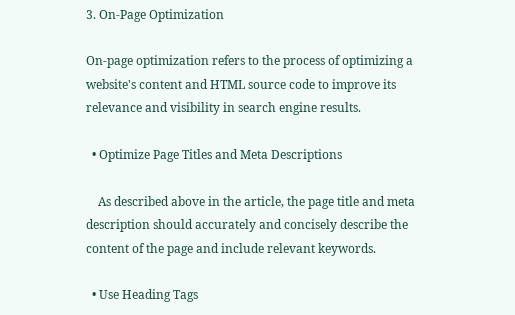3. On-Page Optimization

On-page optimization refers to the process of optimizing a website's content and HTML source code to improve its relevance and visibility in search engine results.

  • Optimize Page Titles and Meta Descriptions

    As described above in the article, the page title and meta description should accurately and concisely describe the content of the page and include relevant keywords.

  • Use Heading Tags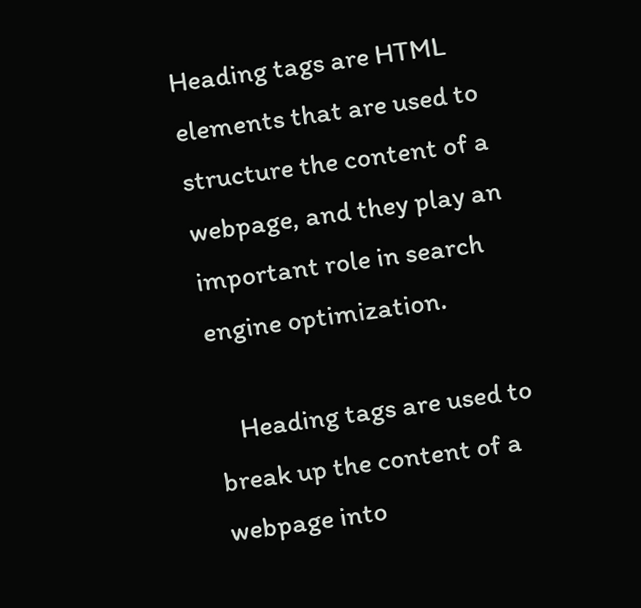Heading tags are HTML elements that are used to structure the content of a webpage, and they play an important role in search engine optimization.

    Heading tags are used to break up the content of a webpage into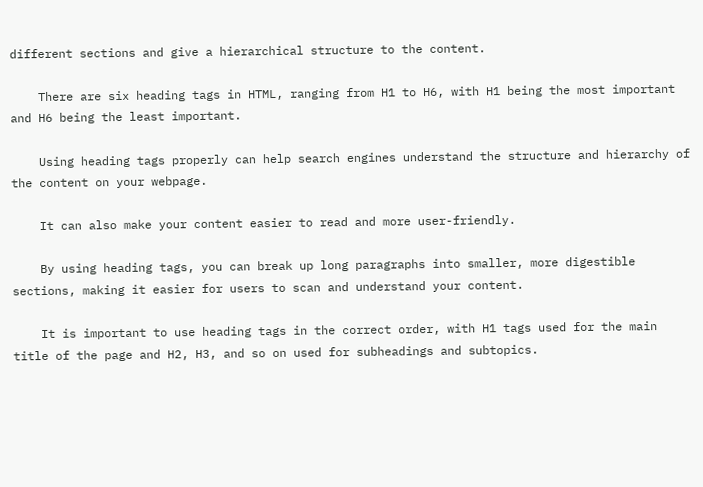different sections and give a hierarchical structure to the content.

    There are six heading tags in HTML, ranging from H1 to H6, with H1 being the most important and H6 being the least important.

    Using heading tags properly can help search engines understand the structure and hierarchy of the content on your webpage.

    It can also make your content easier to read and more user-friendly.

    By using heading tags, you can break up long paragraphs into smaller, more digestible sections, making it easier for users to scan and understand your content.

    It is important to use heading tags in the correct order, with H1 tags used for the main title of the page and H2, H3, and so on used for subheadings and subtopics.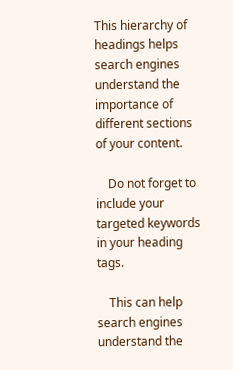This hierarchy of headings helps search engines understand the importance of different sections of your content.

    Do not forget to include your targeted keywords in your heading tags.

    This can help search engines understand the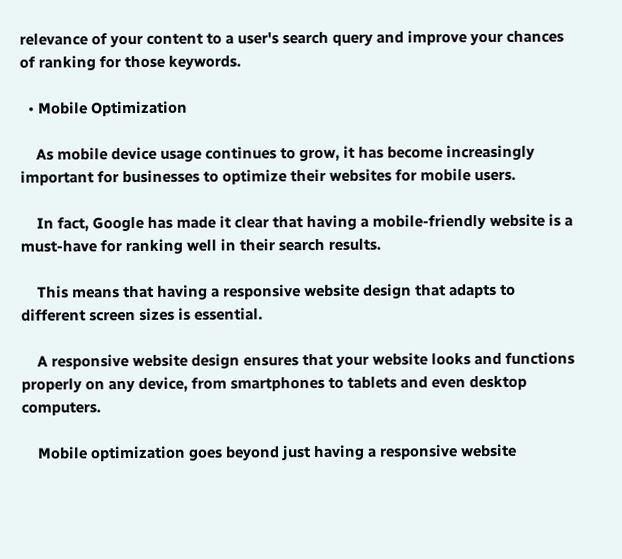relevance of your content to a user's search query and improve your chances of ranking for those keywords.

  • Mobile Optimization

    As mobile device usage continues to grow, it has become increasingly important for businesses to optimize their websites for mobile users.

    In fact, Google has made it clear that having a mobile-friendly website is a must-have for ranking well in their search results.

    This means that having a responsive website design that adapts to different screen sizes is essential.

    A responsive website design ensures that your website looks and functions properly on any device, from smartphones to tablets and even desktop computers.

    Mobile optimization goes beyond just having a responsive website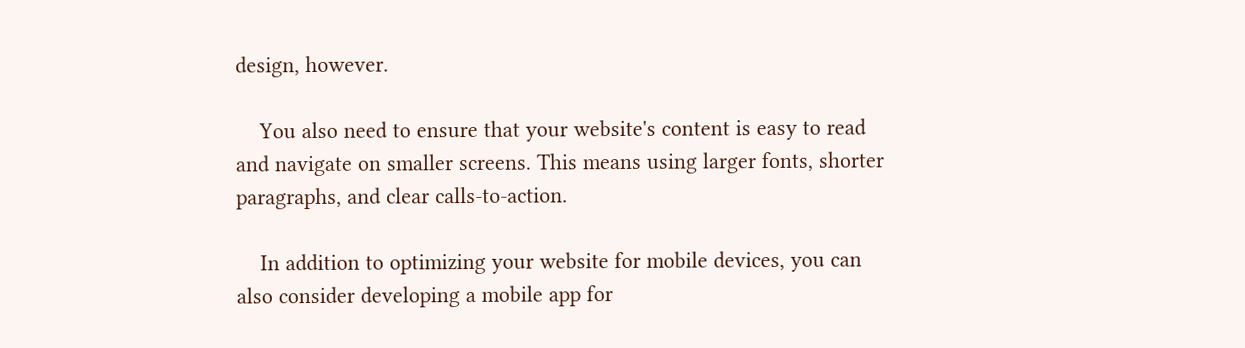design, however.

    You also need to ensure that your website's content is easy to read and navigate on smaller screens. This means using larger fonts, shorter paragraphs, and clear calls-to-action.

    In addition to optimizing your website for mobile devices, you can also consider developing a mobile app for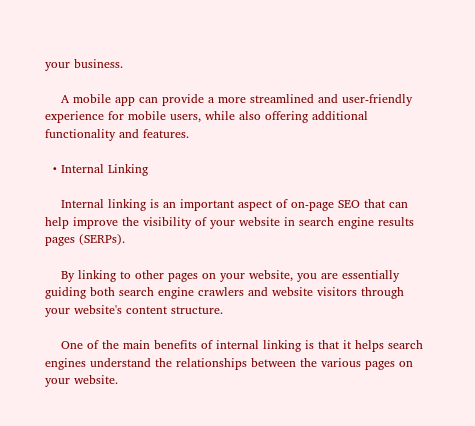your business.

    A mobile app can provide a more streamlined and user-friendly experience for mobile users, while also offering additional functionality and features.

  • Internal Linking

    Internal linking is an important aspect of on-page SEO that can help improve the visibility of your website in search engine results pages (SERPs).

    By linking to other pages on your website, you are essentially guiding both search engine crawlers and website visitors through your website's content structure.

    One of the main benefits of internal linking is that it helps search engines understand the relationships between the various pages on your website.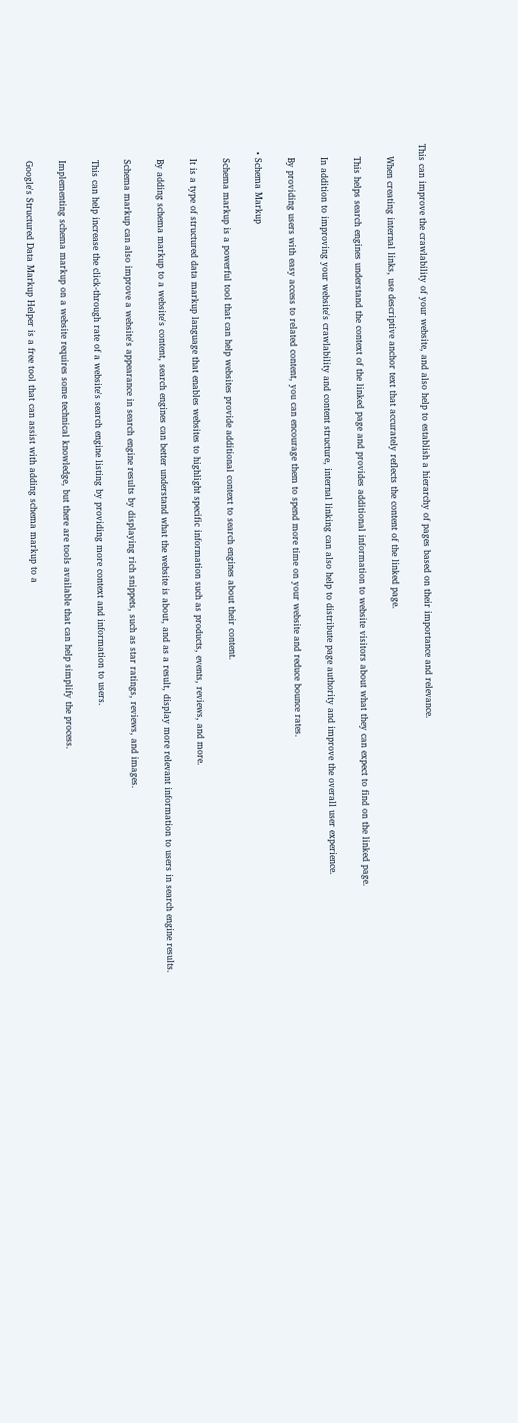This can improve the crawlability of your website, and also help to establish a hierarchy of pages based on their importance and relevance.

    When creating internal links, use descriptive anchor text that accurately reflects the content of the linked page.

    This helps search engines understand the context of the linked page and provides additional information to website visitors about what they can expect to find on the linked page.

    In addition to improving your website's crawlability and content structure, internal linking can also help to distribute page authority and improve the overall user experience.

    By providing users with easy access to related content, you can encourage them to spend more time on your website and reduce bounce rates.

  • Schema Markup

    Schema markup is a powerful tool that can help websites provide additional context to search engines about their content.

    It is a type of structured data markup language that enables websites to highlight specific information such as products, events, reviews, and more.

    By adding schema markup to a website's content, search engines can better understand what the website is about, and as a result, display more relevant information to users in search engine results.

    Schema markup can also improve a website's appearance in search engine results by displaying rich snippets, such as star ratings, reviews, and images.

    This can help increase the click-through rate of a website's search engine listing by providing more context and information to users.

    Implementing schema markup on a website requires some technical knowledge, but there are tools available that can help simplify the process.

    Google's Structured Data Markup Helper is a free tool that can assist with adding schema markup to a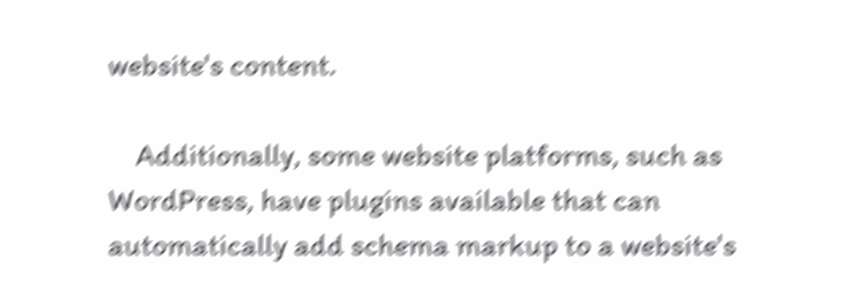website's content.

    Additionally, some website platforms, such as WordPress, have plugins available that can automatically add schema markup to a website's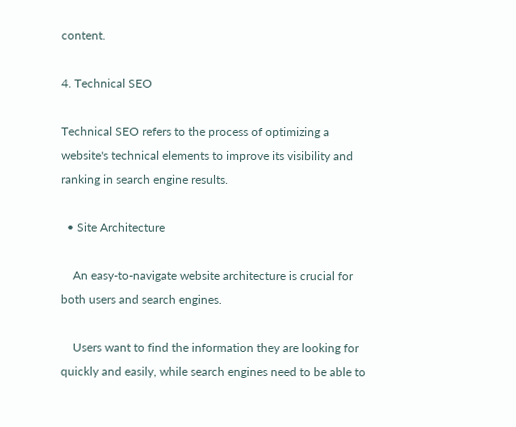content.

4. Technical SEO

Technical SEO refers to the process of optimizing a website's technical elements to improve its visibility and ranking in search engine results.

  • Site Architecture

    An easy-to-navigate website architecture is crucial for both users and search engines.

    Users want to find the information they are looking for quickly and easily, while search engines need to be able to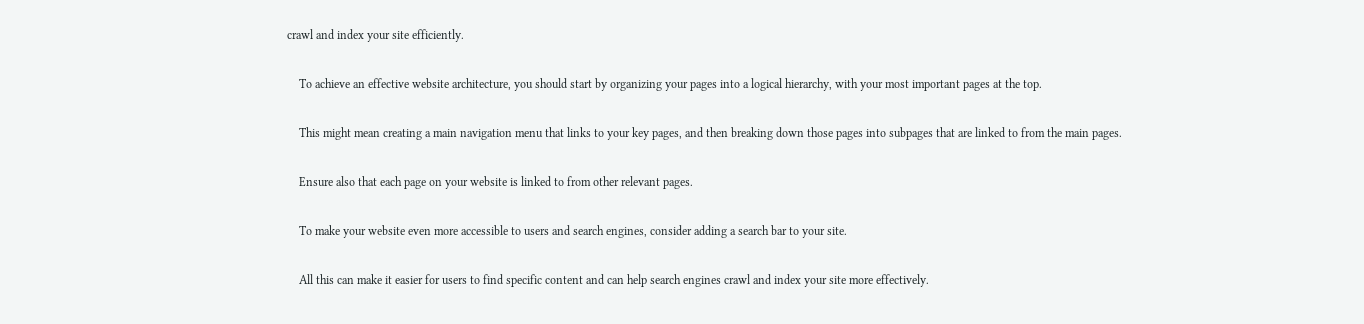crawl and index your site efficiently.

    To achieve an effective website architecture, you should start by organizing your pages into a logical hierarchy, with your most important pages at the top.

    This might mean creating a main navigation menu that links to your key pages, and then breaking down those pages into subpages that are linked to from the main pages.

    Ensure also that each page on your website is linked to from other relevant pages.

    To make your website even more accessible to users and search engines, consider adding a search bar to your site.

    All this can make it easier for users to find specific content and can help search engines crawl and index your site more effectively.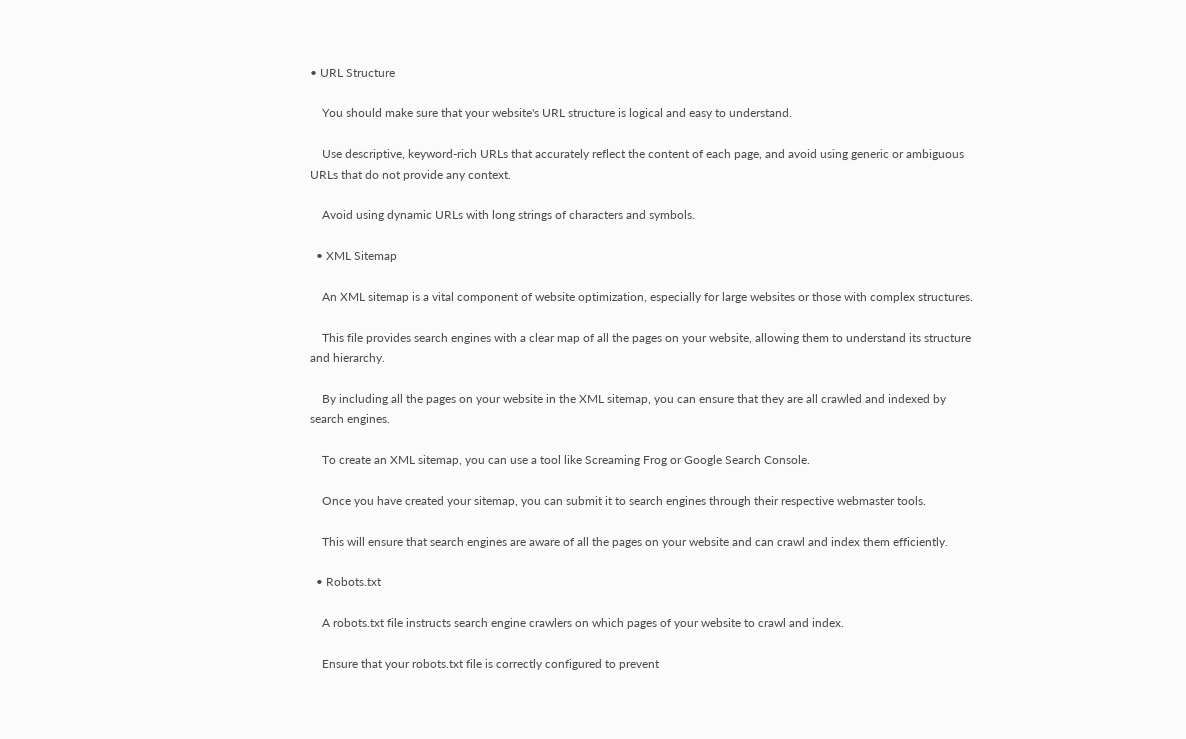• URL Structure

    You should make sure that your website's URL structure is logical and easy to understand.

    Use descriptive, keyword-rich URLs that accurately reflect the content of each page, and avoid using generic or ambiguous URLs that do not provide any context.

    Avoid using dynamic URLs with long strings of characters and symbols.

  • XML Sitemap

    An XML sitemap is a vital component of website optimization, especially for large websites or those with complex structures.

    This file provides search engines with a clear map of all the pages on your website, allowing them to understand its structure and hierarchy.

    By including all the pages on your website in the XML sitemap, you can ensure that they are all crawled and indexed by search engines.

    To create an XML sitemap, you can use a tool like Screaming Frog or Google Search Console.

    Once you have created your sitemap, you can submit it to search engines through their respective webmaster tools.

    This will ensure that search engines are aware of all the pages on your website and can crawl and index them efficiently.

  • Robots.txt

    A robots.txt file instructs search engine crawlers on which pages of your website to crawl and index.

    Ensure that your robots.txt file is correctly configured to prevent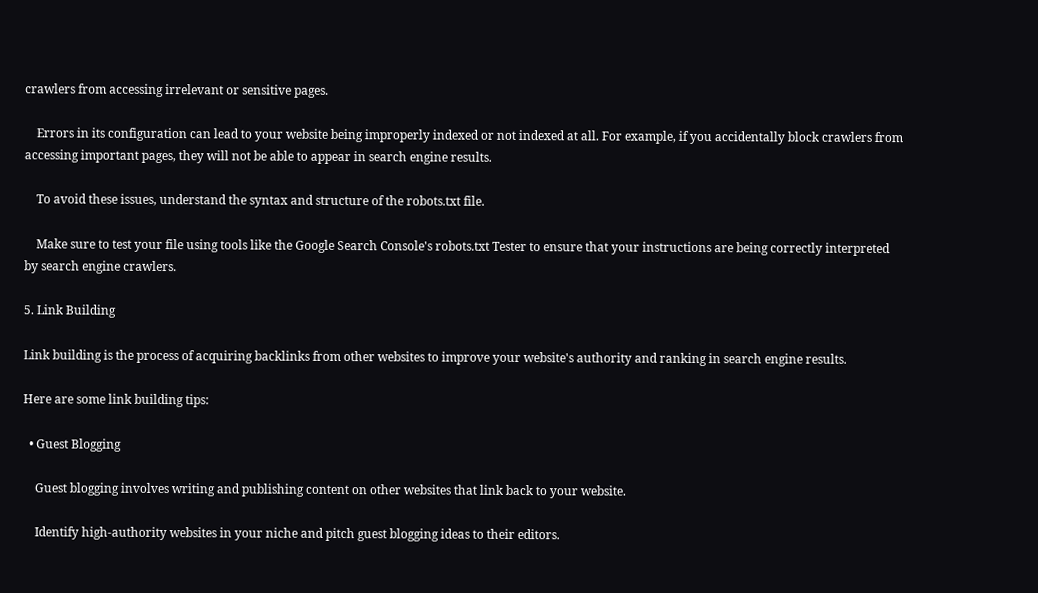crawlers from accessing irrelevant or sensitive pages.

    Errors in its configuration can lead to your website being improperly indexed or not indexed at all. For example, if you accidentally block crawlers from accessing important pages, they will not be able to appear in search engine results.

    To avoid these issues, understand the syntax and structure of the robots.txt file.

    Make sure to test your file using tools like the Google Search Console's robots.txt Tester to ensure that your instructions are being correctly interpreted by search engine crawlers.

5. Link Building

Link building is the process of acquiring backlinks from other websites to improve your website's authority and ranking in search engine results.

Here are some link building tips:

  • Guest Blogging

    Guest blogging involves writing and publishing content on other websites that link back to your website.

    Identify high-authority websites in your niche and pitch guest blogging ideas to their editors.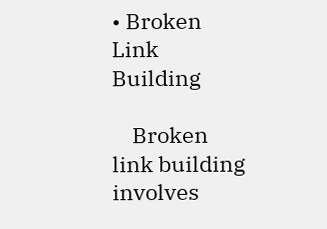• Broken Link Building

    Broken link building involves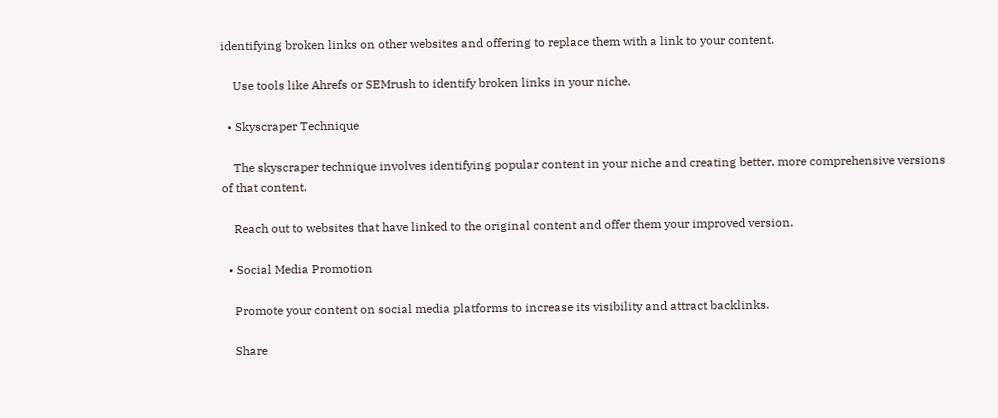identifying broken links on other websites and offering to replace them with a link to your content.

    Use tools like Ahrefs or SEMrush to identify broken links in your niche.

  • Skyscraper Technique

    The skyscraper technique involves identifying popular content in your niche and creating better, more comprehensive versions of that content.

    Reach out to websites that have linked to the original content and offer them your improved version.

  • Social Media Promotion

    Promote your content on social media platforms to increase its visibility and attract backlinks.

    Share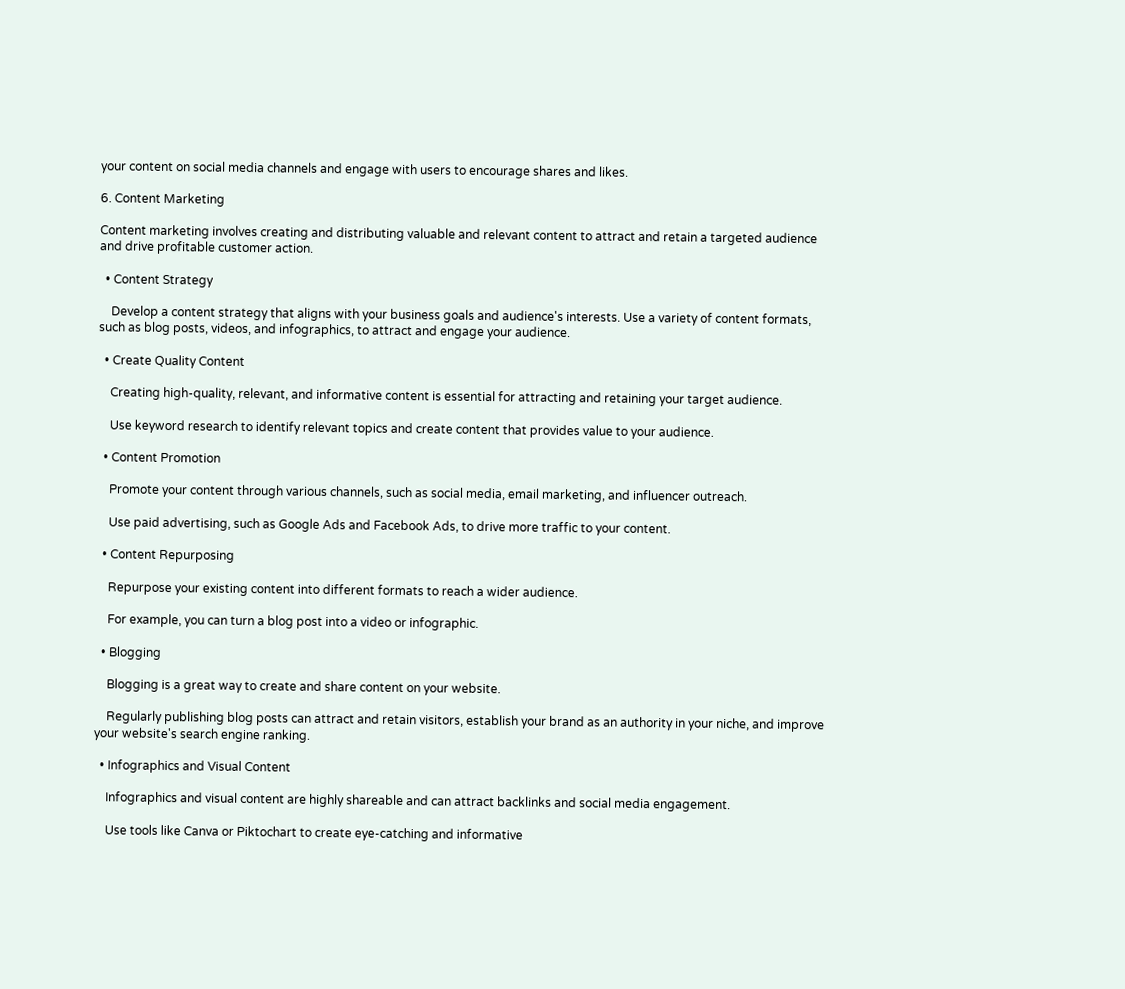your content on social media channels and engage with users to encourage shares and likes.

6. Content Marketing

Content marketing involves creating and distributing valuable and relevant content to attract and retain a targeted audience and drive profitable customer action.

  • Content Strategy

    Develop a content strategy that aligns with your business goals and audience's interests. Use a variety of content formats, such as blog posts, videos, and infographics, to attract and engage your audience.

  • Create Quality Content

    Creating high-quality, relevant, and informative content is essential for attracting and retaining your target audience.

    Use keyword research to identify relevant topics and create content that provides value to your audience.

  • Content Promotion

    Promote your content through various channels, such as social media, email marketing, and influencer outreach.

    Use paid advertising, such as Google Ads and Facebook Ads, to drive more traffic to your content.

  • Content Repurposing

    Repurpose your existing content into different formats to reach a wider audience.

    For example, you can turn a blog post into a video or infographic.

  • Blogging

    Blogging is a great way to create and share content on your website.

    Regularly publishing blog posts can attract and retain visitors, establish your brand as an authority in your niche, and improve your website's search engine ranking.

  • Infographics and Visual Content

    Infographics and visual content are highly shareable and can attract backlinks and social media engagement.

    Use tools like Canva or Piktochart to create eye-catching and informative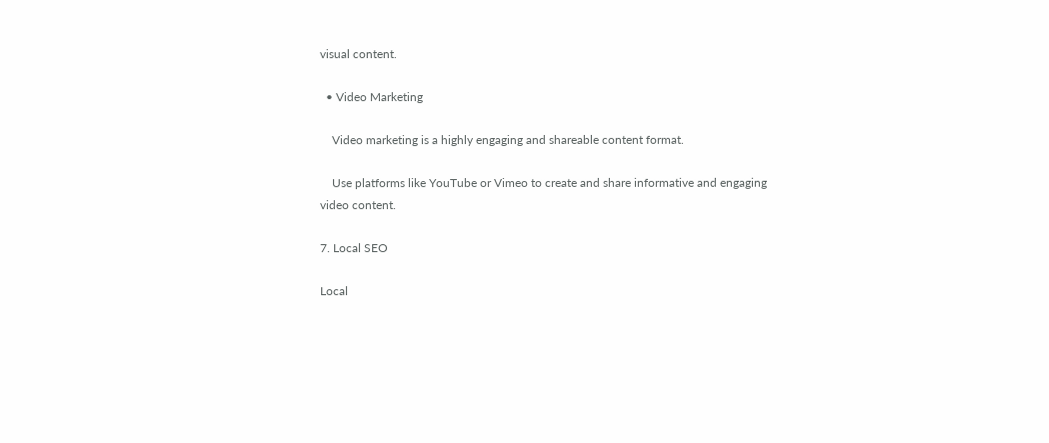visual content.

  • Video Marketing

    Video marketing is a highly engaging and shareable content format.

    Use platforms like YouTube or Vimeo to create and share informative and engaging video content.

7. Local SEO

Local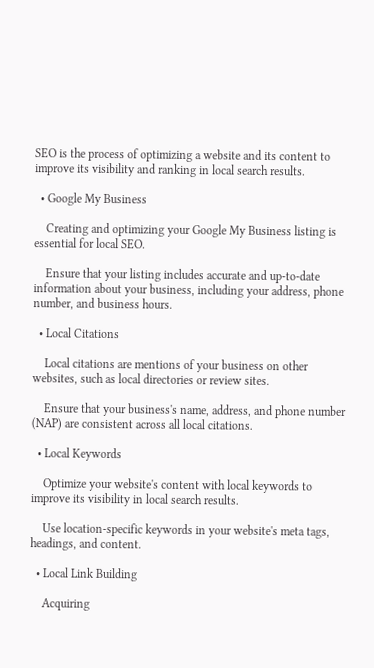SEO is the process of optimizing a website and its content to improve its visibility and ranking in local search results.

  • Google My Business

    Creating and optimizing your Google My Business listing is essential for local SEO.

    Ensure that your listing includes accurate and up-to-date information about your business, including your address, phone number, and business hours.

  • Local Citations

    Local citations are mentions of your business on other websites, such as local directories or review sites.

    Ensure that your business's name, address, and phone number (NAP) are consistent across all local citations.

  • Local Keywords

    Optimize your website's content with local keywords to improve its visibility in local search results.

    Use location-specific keywords in your website's meta tags, headings, and content.

  • Local Link Building

    Acquiring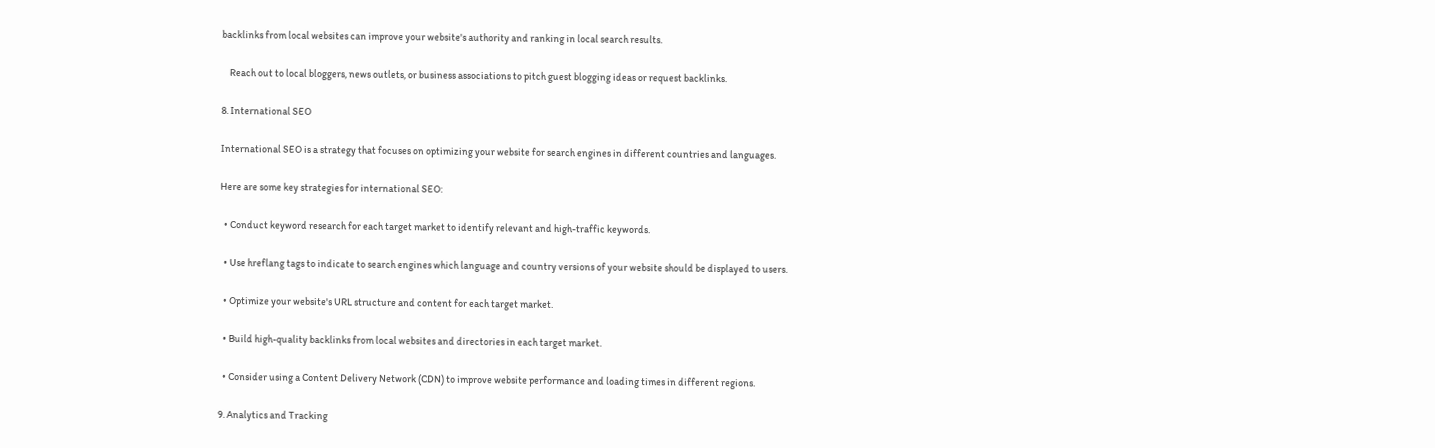backlinks from local websites can improve your website's authority and ranking in local search results.

    Reach out to local bloggers, news outlets, or business associations to pitch guest blogging ideas or request backlinks.

8. International SEO

International SEO is a strategy that focuses on optimizing your website for search engines in different countries and languages.

Here are some key strategies for international SEO:

  • Conduct keyword research for each target market to identify relevant and high-traffic keywords.

  • Use hreflang tags to indicate to search engines which language and country versions of your website should be displayed to users.

  • Optimize your website's URL structure and content for each target market.

  • Build high-quality backlinks from local websites and directories in each target market.

  • Consider using a Content Delivery Network (CDN) to improve website performance and loading times in different regions.

9. Analytics and Tracking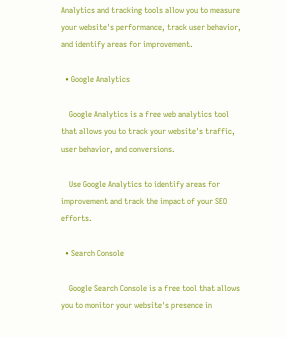Analytics and tracking tools allow you to measure your website's performance, track user behavior, and identify areas for improvement.

  • Google Analytics

    Google Analytics is a free web analytics tool that allows you to track your website's traffic, user behavior, and conversions.

    Use Google Analytics to identify areas for improvement and track the impact of your SEO efforts.

  • Search Console

    Google Search Console is a free tool that allows you to monitor your website's presence in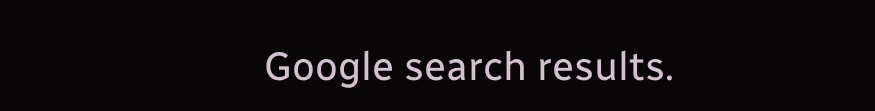Google search results.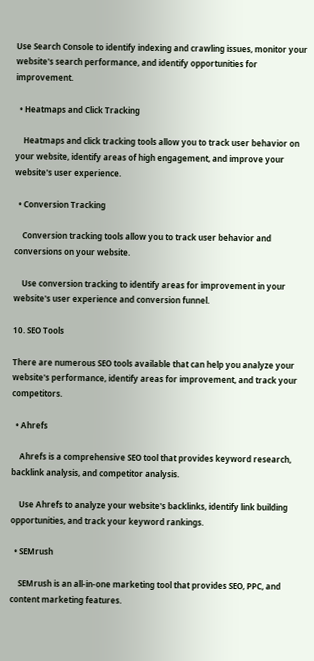Use Search Console to identify indexing and crawling issues, monitor your website's search performance, and identify opportunities for improvement.

  • Heatmaps and Click Tracking

    Heatmaps and click tracking tools allow you to track user behavior on your website, identify areas of high engagement, and improve your website's user experience.

  • Conversion Tracking

    Conversion tracking tools allow you to track user behavior and conversions on your website.

    Use conversion tracking to identify areas for improvement in your website's user experience and conversion funnel.

10. SEO Tools

There are numerous SEO tools available that can help you analyze your website's performance, identify areas for improvement, and track your competitors.

  • Ahrefs

    Ahrefs is a comprehensive SEO tool that provides keyword research, backlink analysis, and competitor analysis.

    Use Ahrefs to analyze your website's backlinks, identify link building opportunities, and track your keyword rankings.

  • SEMrush

    SEMrush is an all-in-one marketing tool that provides SEO, PPC, and content marketing features.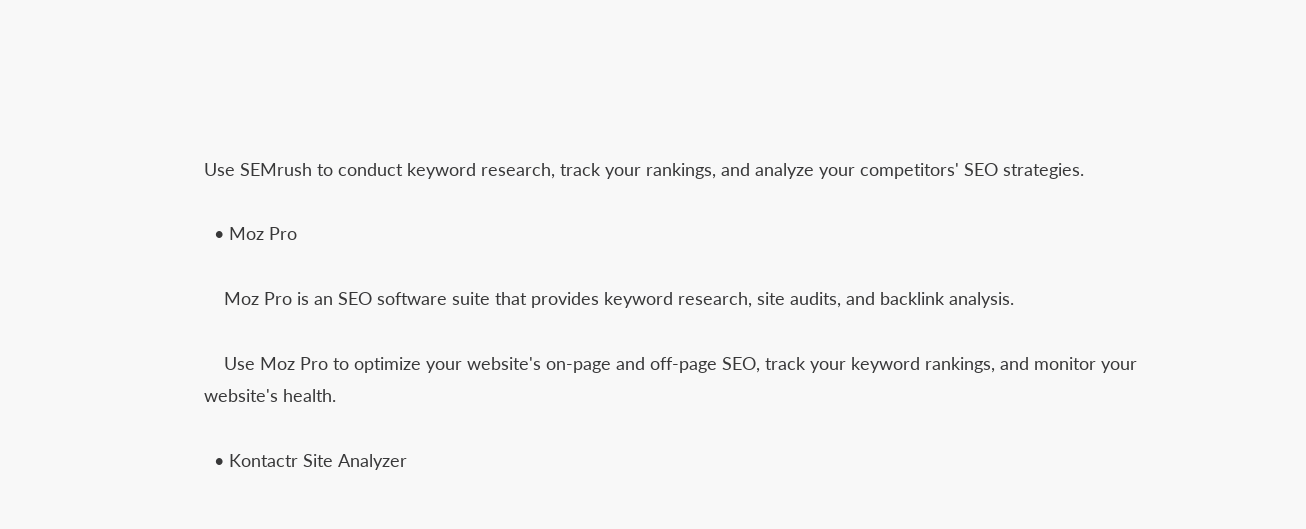Use SEMrush to conduct keyword research, track your rankings, and analyze your competitors' SEO strategies.

  • Moz Pro

    Moz Pro is an SEO software suite that provides keyword research, site audits, and backlink analysis.

    Use Moz Pro to optimize your website's on-page and off-page SEO, track your keyword rankings, and monitor your website's health.

  • Kontactr Site Analyzer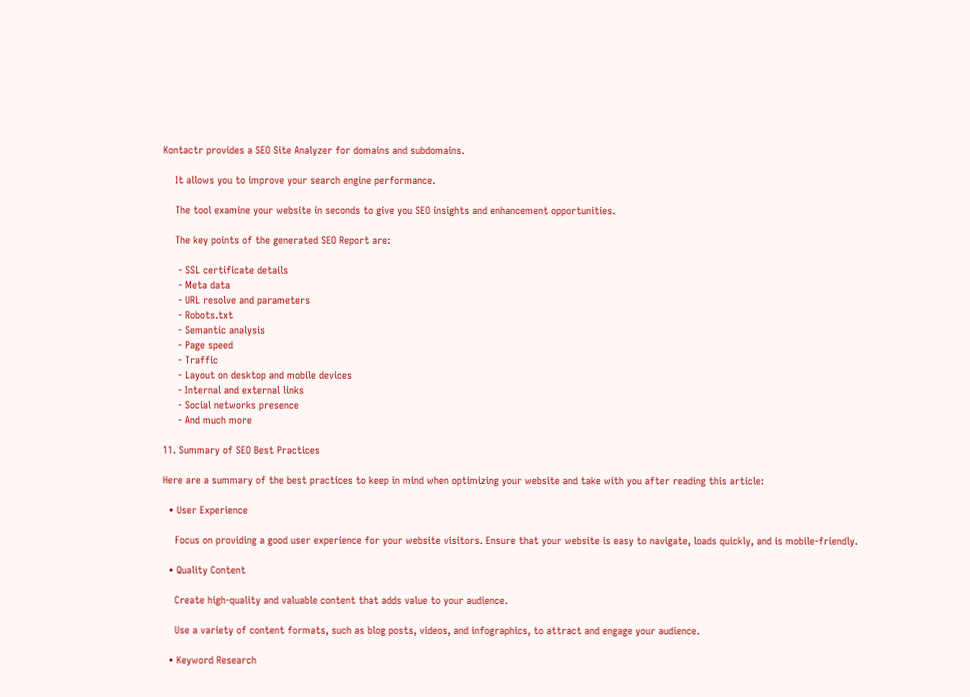Kontactr provides a SEO Site Analyzer for domains and subdomains.

    It allows you to improve your search engine performance.

    The tool examine your website in seconds to give you SEO insights and enhancement opportunities.

    The key points of the generated SEO Report are:

     - SSL certificate details
     - Meta data
     - URL resolve and parameters
     - Robots.txt
     - Semantic analysis
     - Page speed
     - Traffic
     - Layout on desktop and mobile devices
     - Internal and external links
     - Social networks presence
     - And much more

11. Summary of SEO Best Practices

Here are a summary of the best practices to keep in mind when optimizing your website and take with you after reading this article:

  • User Experience

    Focus on providing a good user experience for your website visitors. Ensure that your website is easy to navigate, loads quickly, and is mobile-friendly.

  • Quality Content

    Create high-quality and valuable content that adds value to your audience.

    Use a variety of content formats, such as blog posts, videos, and infographics, to attract and engage your audience.

  • Keyword Research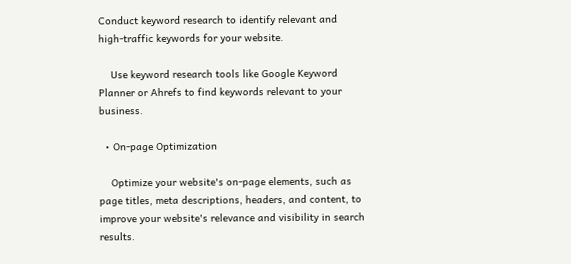Conduct keyword research to identify relevant and high-traffic keywords for your website.

    Use keyword research tools like Google Keyword Planner or Ahrefs to find keywords relevant to your business.

  • On-page Optimization

    Optimize your website's on-page elements, such as page titles, meta descriptions, headers, and content, to improve your website's relevance and visibility in search results.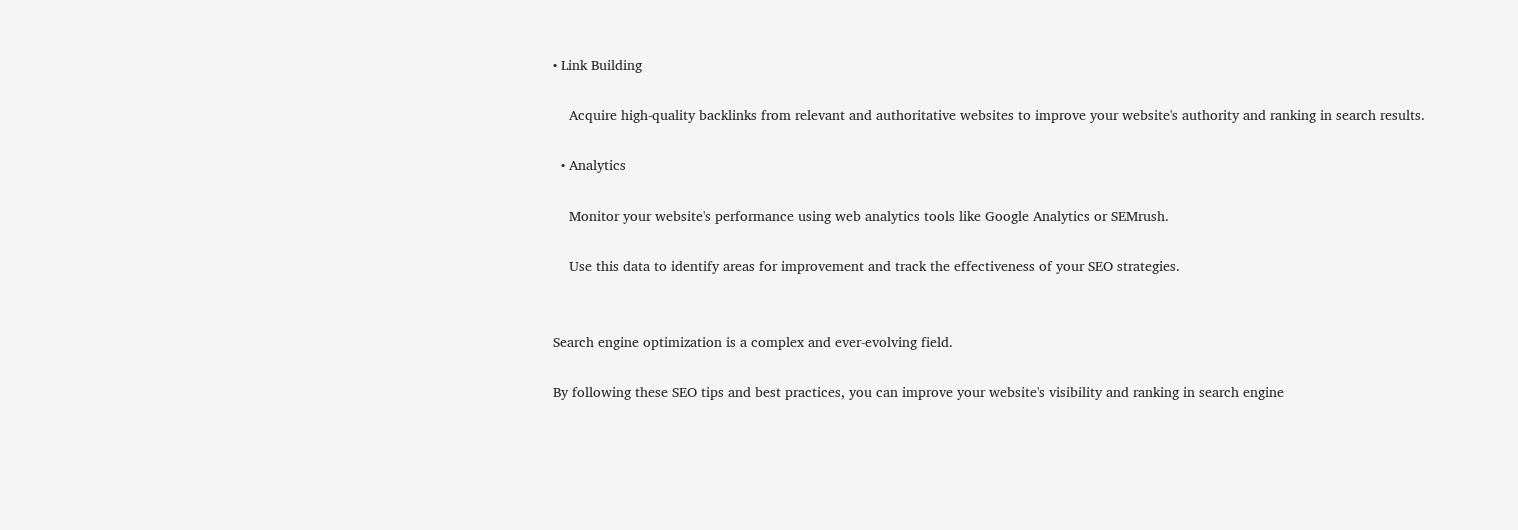• Link Building

    Acquire high-quality backlinks from relevant and authoritative websites to improve your website's authority and ranking in search results.

  • Analytics

    Monitor your website's performance using web analytics tools like Google Analytics or SEMrush.

    Use this data to identify areas for improvement and track the effectiveness of your SEO strategies.


Search engine optimization is a complex and ever-evolving field.

By following these SEO tips and best practices, you can improve your website's visibility and ranking in search engine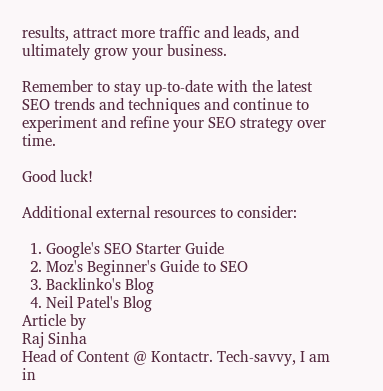results, attract more traffic and leads, and ultimately grow your business.

Remember to stay up-to-date with the latest SEO trends and techniques and continue to experiment and refine your SEO strategy over time.

Good luck!

Additional external resources to consider:

  1. Google's SEO Starter Guide
  2. Moz's Beginner's Guide to SEO
  3. Backlinko's Blog
  4. Neil Patel's Blog
Article by
Raj Sinha
Head of Content @ Kontactr. Tech-savvy, I am in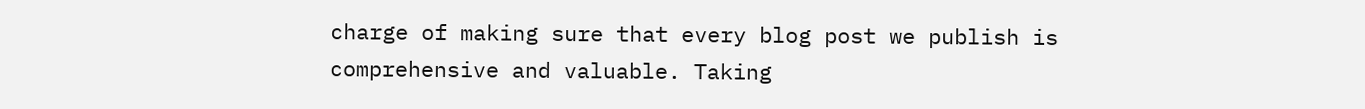charge of making sure that every blog post we publish is comprehensive and valuable. Taking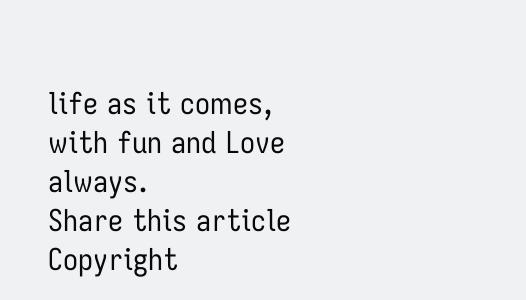life as it comes, with fun and Love always.
Share this article
Copyright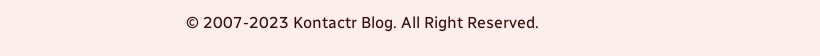© 2007-2023 Kontactr Blog. All Right Reserved.